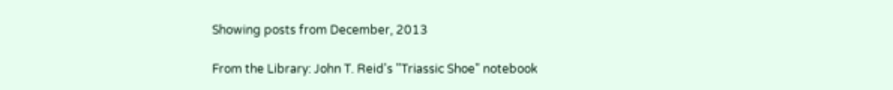Showing posts from December, 2013

From the Library: John T. Reid's "Triassic Shoe" notebook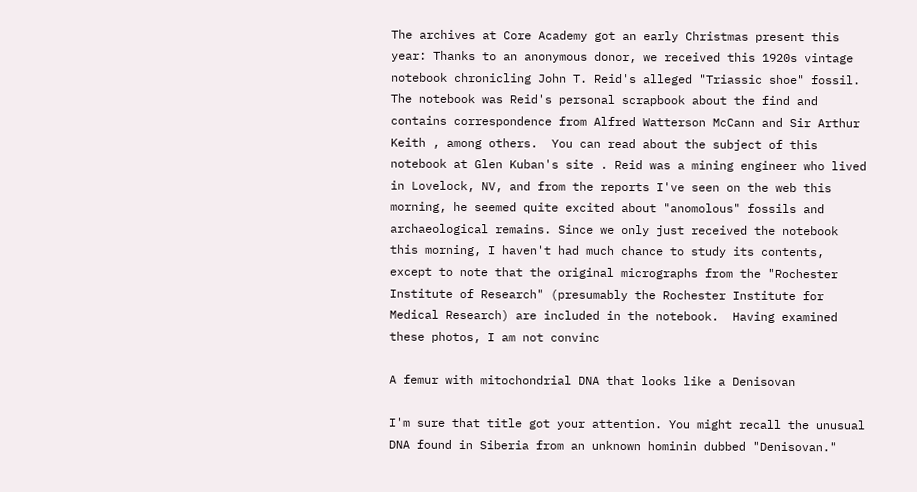The archives at Core Academy got an early Christmas present this year: Thanks to an anonymous donor, we received this 1920s vintage notebook chronicling John T. Reid's alleged "Triassic shoe" fossil.  The notebook was Reid's personal scrapbook about the find and contains correspondence from Alfred Watterson McCann and Sir Arthur Keith , among others.  You can read about the subject of this notebook at Glen Kuban's site . Reid was a mining engineer who lived in Lovelock, NV, and from the reports I've seen on the web this morning, he seemed quite excited about "anomolous" fossils and archaeological remains. Since we only just received the notebook this morning, I haven't had much chance to study its contents, except to note that the original micrographs from the "Rochester Institute of Research" (presumably the Rochester Institute for Medical Research) are included in the notebook.  Having examined these photos, I am not convinc

A femur with mitochondrial DNA that looks like a Denisovan

I'm sure that title got your attention. You might recall the unusual DNA found in Siberia from an unknown hominin dubbed "Denisovan."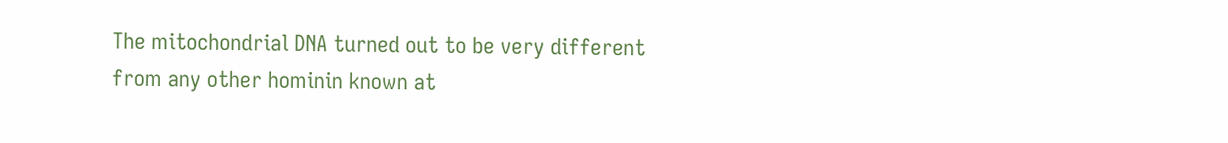The mitochondrial DNA turned out to be very different from any other hominin known at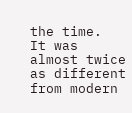the time.  It was almost twice as different from modern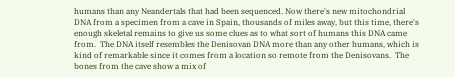humans than any Neandertals that had been sequenced. Now there's new mitochondrial DNA from a specimen from a cave in Spain, thousands of miles away, but this time, there's enough skeletal remains to give us some clues as to what sort of humans this DNA came from.  The DNA itself resembles the Denisovan DNA more than any other humans, which is kind of remarkable since it comes from a location so remote from the Denisovans.  The bones from the cave show a mix of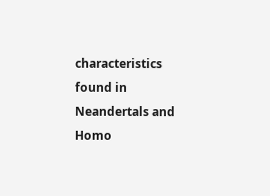characteristics found in Neandertals and Homo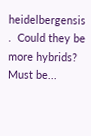heidelbergensis .  Could they be more hybrids?  Must be...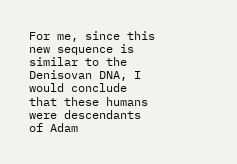For me, since this new sequence is similar to the Denisovan DNA, I would conclude that these humans were descendants of Adam